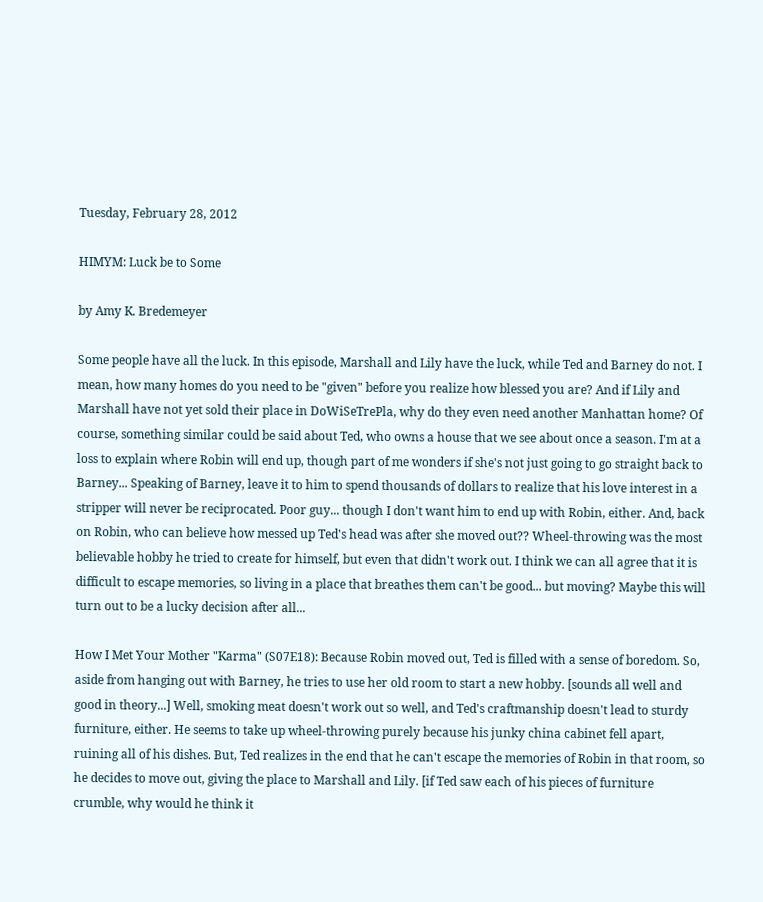Tuesday, February 28, 2012

HIMYM: Luck be to Some

by Amy K. Bredemeyer

Some people have all the luck. In this episode, Marshall and Lily have the luck, while Ted and Barney do not. I mean, how many homes do you need to be "given" before you realize how blessed you are? And if Lily and Marshall have not yet sold their place in DoWiSeTrePla, why do they even need another Manhattan home? Of course, something similar could be said about Ted, who owns a house that we see about once a season. I'm at a loss to explain where Robin will end up, though part of me wonders if she's not just going to go straight back to Barney... Speaking of Barney, leave it to him to spend thousands of dollars to realize that his love interest in a stripper will never be reciprocated. Poor guy... though I don't want him to end up with Robin, either. And, back on Robin, who can believe how messed up Ted's head was after she moved out?? Wheel-throwing was the most believable hobby he tried to create for himself, but even that didn't work out. I think we can all agree that it is difficult to escape memories, so living in a place that breathes them can't be good... but moving? Maybe this will turn out to be a lucky decision after all...

How I Met Your Mother "Karma" (S07E18): Because Robin moved out, Ted is filled with a sense of boredom. So, aside from hanging out with Barney, he tries to use her old room to start a new hobby. [sounds all well and good in theory...] Well, smoking meat doesn't work out so well, and Ted's craftmanship doesn't lead to sturdy furniture, either. He seems to take up wheel-throwing purely because his junky china cabinet fell apart, ruining all of his dishes. But, Ted realizes in the end that he can't escape the memories of Robin in that room, so he decides to move out, giving the place to Marshall and Lily. [if Ted saw each of his pieces of furniture crumble, why would he think it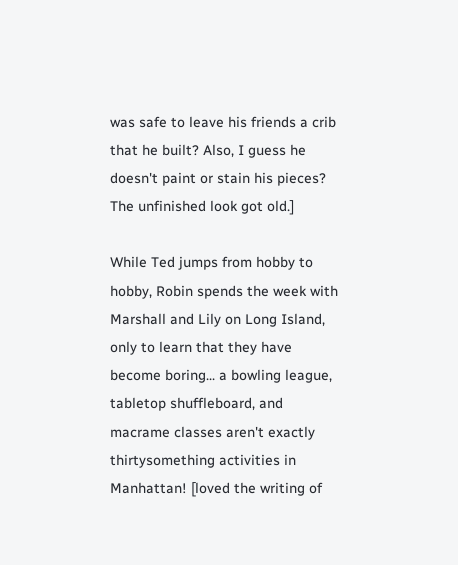was safe to leave his friends a crib that he built? Also, I guess he doesn't paint or stain his pieces? The unfinished look got old.]

While Ted jumps from hobby to hobby, Robin spends the week with Marshall and Lily on Long Island, only to learn that they have become boring... a bowling league, tabletop shuffleboard, and macrame classes aren't exactly thirtysomething activities in Manhattan! [loved the writing of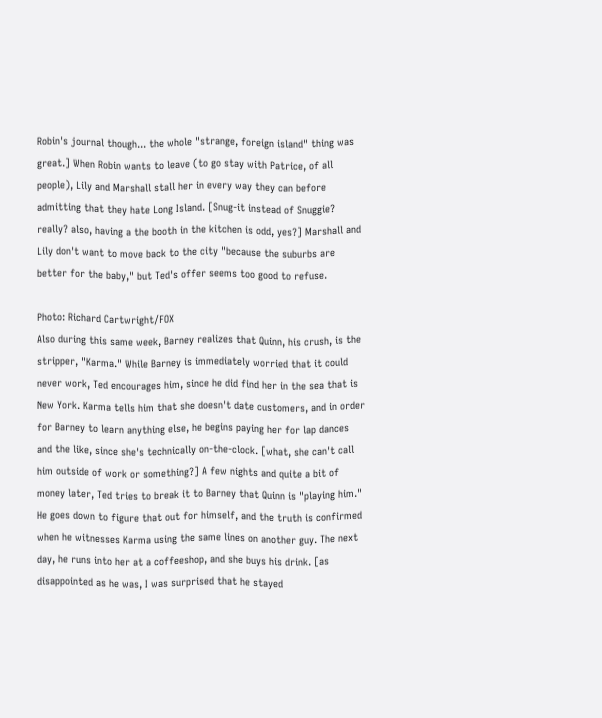Robin's journal though... the whole "strange, foreign island" thing was great.] When Robin wants to leave (to go stay with Patrice, of all people), Lily and Marshall stall her in every way they can before admitting that they hate Long Island. [Snug-it instead of Snuggie? really? also, having a the booth in the kitchen is odd, yes?] Marshall and Lily don't want to move back to the city "because the suburbs are better for the baby," but Ted's offer seems too good to refuse.

Photo: Richard Cartwright/FOX
Also during this same week, Barney realizes that Quinn, his crush, is the stripper, "Karma." While Barney is immediately worried that it could never work, Ted encourages him, since he did find her in the sea that is New York. Karma tells him that she doesn't date customers, and in order for Barney to learn anything else, he begins paying her for lap dances and the like, since she's technically on-the-clock. [what, she can't call him outside of work or something?] A few nights and quite a bit of money later, Ted tries to break it to Barney that Quinn is "playing him." He goes down to figure that out for himself, and the truth is confirmed when he witnesses Karma using the same lines on another guy. The next day, he runs into her at a coffeeshop, and she buys his drink. [as disappointed as he was, I was surprised that he stayed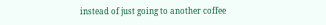instead of just going to another coffee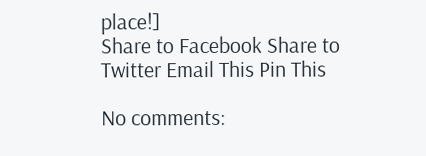place!]
Share to Facebook Share to Twitter Email This Pin This

No comments: